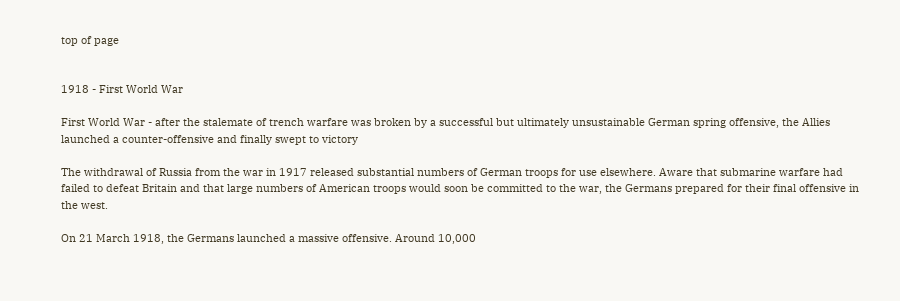top of page


1918 - First World War

First World War - after the stalemate of trench warfare was broken by a successful but ultimately unsustainable German spring offensive, the Allies launched a counter-offensive and finally swept to victory

The withdrawal of Russia from the war in 1917 released substantial numbers of German troops for use elsewhere. Aware that submarine warfare had failed to defeat Britain and that large numbers of American troops would soon be committed to the war, the Germans prepared for their final offensive in the west.

On 21 March 1918, the Germans launched a massive offensive. Around 10,000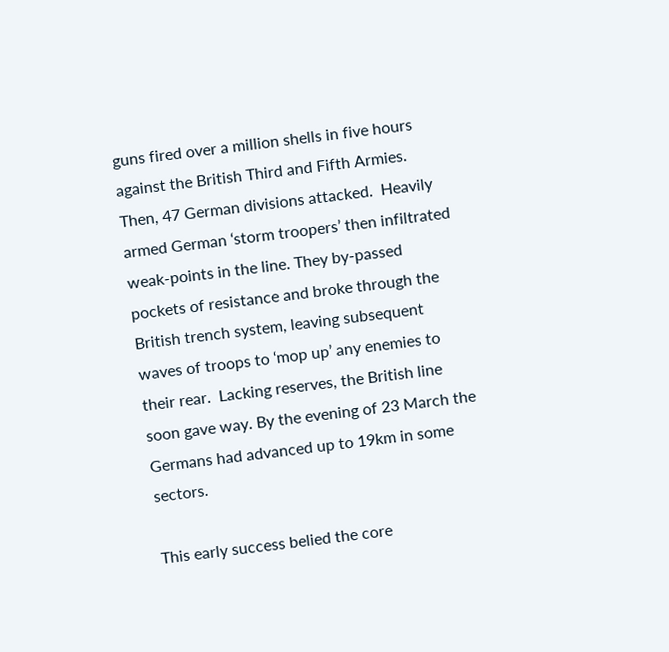guns fired over a million shells in five hours against the British Third and Fifth Armies. Then, 47 German divisions attacked.  Heavily armed German ‘storm troopers’ then infiltrated weak-points in the line. They by-passed pockets of resistance and broke through the British trench system, leaving subsequent waves of troops to ‘mop up’ any enemies to their rear.  Lacking reserves, the British line soon gave way. By the evening of 23 March the Germans had advanced up to 19km in some sectors.

This early success belied the core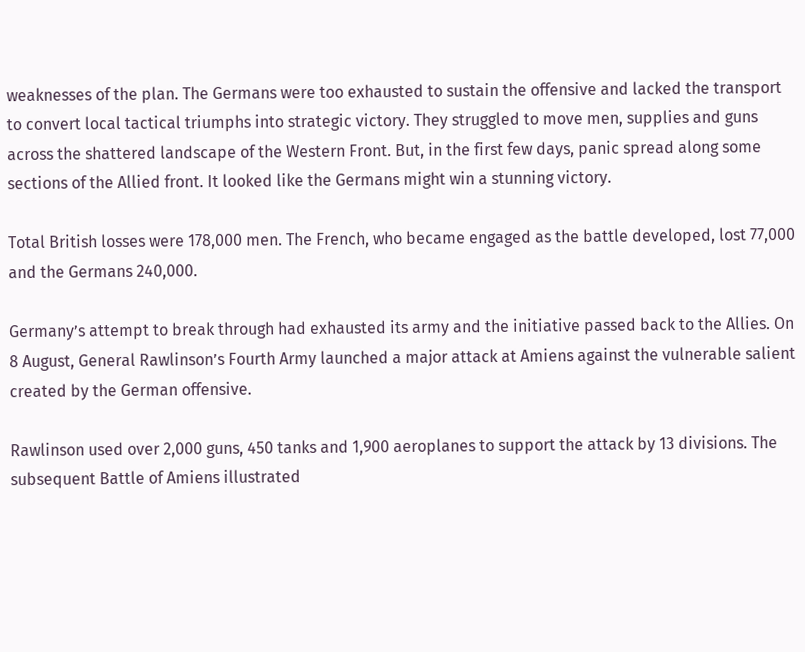weaknesses of the plan. The Germans were too exhausted to sustain the offensive and lacked the transport to convert local tactical triumphs into strategic victory. They struggled to move men, supplies and guns across the shattered landscape of the Western Front. But, in the first few days, panic spread along some sections of the Allied front. It looked like the Germans might win a stunning victory.

Total British losses were 178,000 men. The French, who became engaged as the battle developed, lost 77,000 and the Germans 240,000.

Germany’s attempt to break through had exhausted its army and the initiative passed back to the Allies. On 8 August, General Rawlinson’s Fourth Army launched a major attack at Amiens against the vulnerable salient created by the German offensive.

Rawlinson used over 2,000 guns, 450 tanks and 1,900 aeroplanes to support the attack by 13 divisions. The subsequent Battle of Amiens illustrated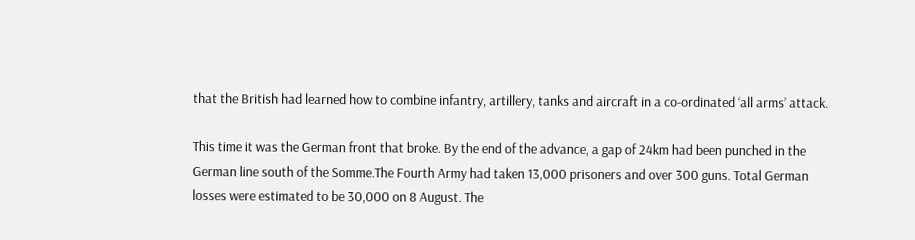that the British had learned how to combine infantry, artillery, tanks and aircraft in a co-ordinated ‘all arms’ attack.

This time it was the German front that broke. By the end of the advance, a gap of 24km had been punched in the German line south of the Somme.The Fourth Army had taken 13,000 prisoners and over 300 guns. Total German losses were estimated to be 30,000 on 8 August. The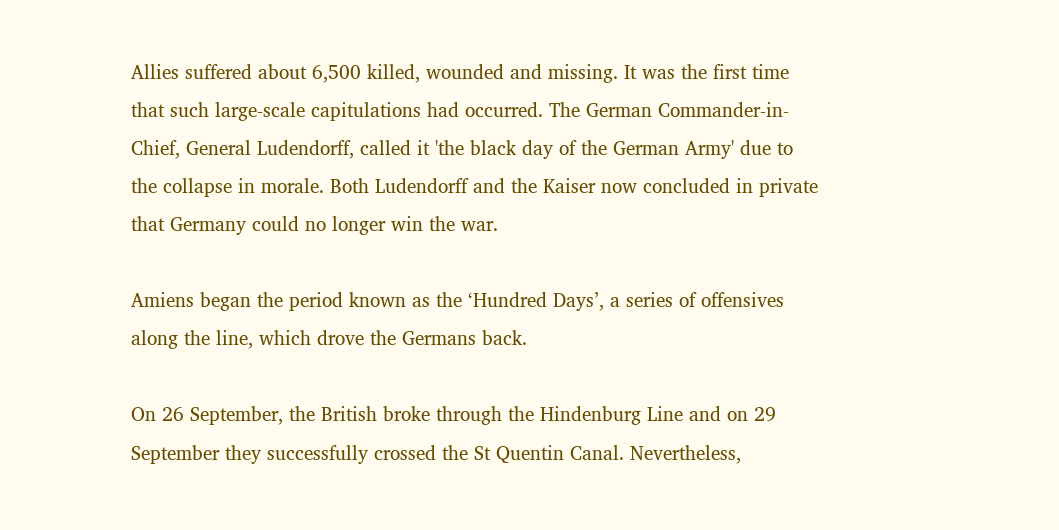Allies suffered about 6,500 killed, wounded and missing. It was the first time that such large-scale capitulations had occurred. The German Commander-in-Chief, General Ludendorff, called it 'the black day of the German Army' due to the collapse in morale. Both Ludendorff and the Kaiser now concluded in private that Germany could no longer win the war.

Amiens began the period known as the ‘Hundred Days’, a series of offensives along the line, which drove the Germans back.

On 26 September, the British broke through the Hindenburg Line and on 29 September they successfully crossed the St Quentin Canal. Nevertheless,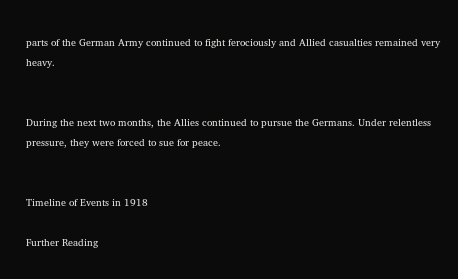parts of the German Army continued to fight ferociously and Allied casualties remained very heavy.


During the next two months, the Allies continued to pursue the Germans. Under relentless pressure, they were forced to sue for peace.


Timeline of Events in 1918

Further Reading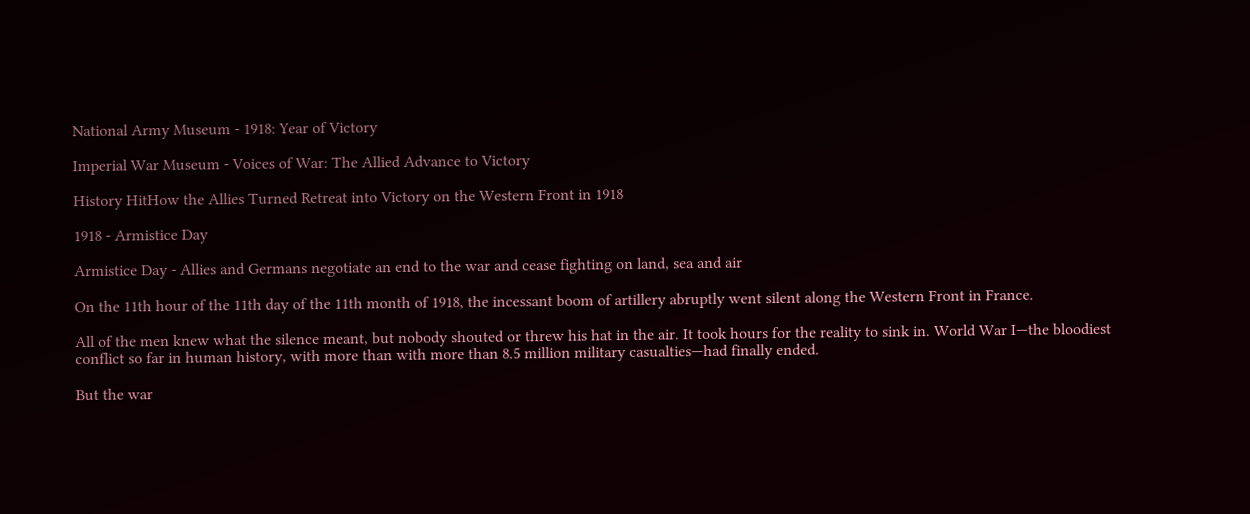National Army Museum - 1918: Year of Victory

Imperial War Museum - Voices of War: The Allied Advance to Victory

History HitHow the Allies Turned Retreat into Victory on the Western Front in 1918

1918 - Armistice Day

Armistice Day - Allies and Germans negotiate an end to the war and cease fighting on land, sea and air

On the 11th hour of the 11th day of the 11th month of 1918, the incessant boom of artillery abruptly went silent along the Western Front in France.

All of the men knew what the silence meant, but nobody shouted or threw his hat in the air. It took hours for the reality to sink in. World War I—the bloodiest conflict so far in human history, with more than with more than 8.5 million military casualties—had finally ended.

But the war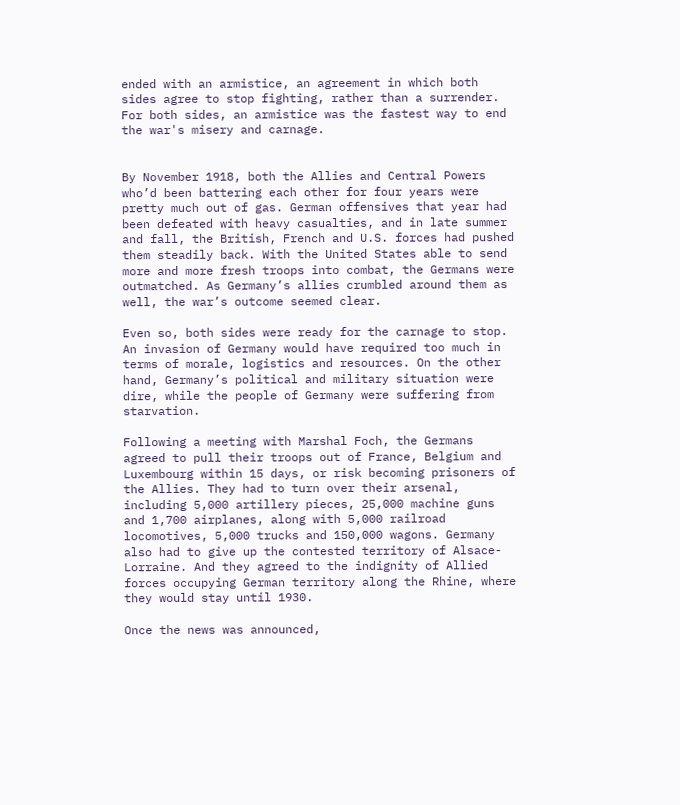ended with an armistice, an agreement in which both sides agree to stop fighting, rather than a surrender. For both sides, an armistice was the fastest way to end the war's misery and carnage.


By November 1918, both the Allies and Central Powers who’d been battering each other for four years were pretty much out of gas. German offensives that year had been defeated with heavy casualties, and in late summer and fall, the British, French and U.S. forces had pushed them steadily back. With the United States able to send more and more fresh troops into combat, the Germans were outmatched. As Germany’s allies crumbled around them as well, the war’s outcome seemed clear.

Even so, both sides were ready for the carnage to stop. An invasion of Germany would have required too much in terms of morale, logistics and resources. On the other hand, Germany’s political and military situation were dire, while the people of Germany were suffering from starvation.

Following a meeting with Marshal Foch, the Germans agreed to pull their troops out of France, Belgium and Luxembourg within 15 days, or risk becoming prisoners of the Allies. They had to turn over their arsenal, including 5,000 artillery pieces, 25,000 machine guns and 1,700 airplanes, along with 5,000 railroad locomotives, 5,000 trucks and 150,000 wagons. Germany also had to give up the contested territory of Alsace-Lorraine. And they agreed to the indignity of Allied forces occupying German territory along the Rhine, where they would stay until 1930.

Once the news was announced,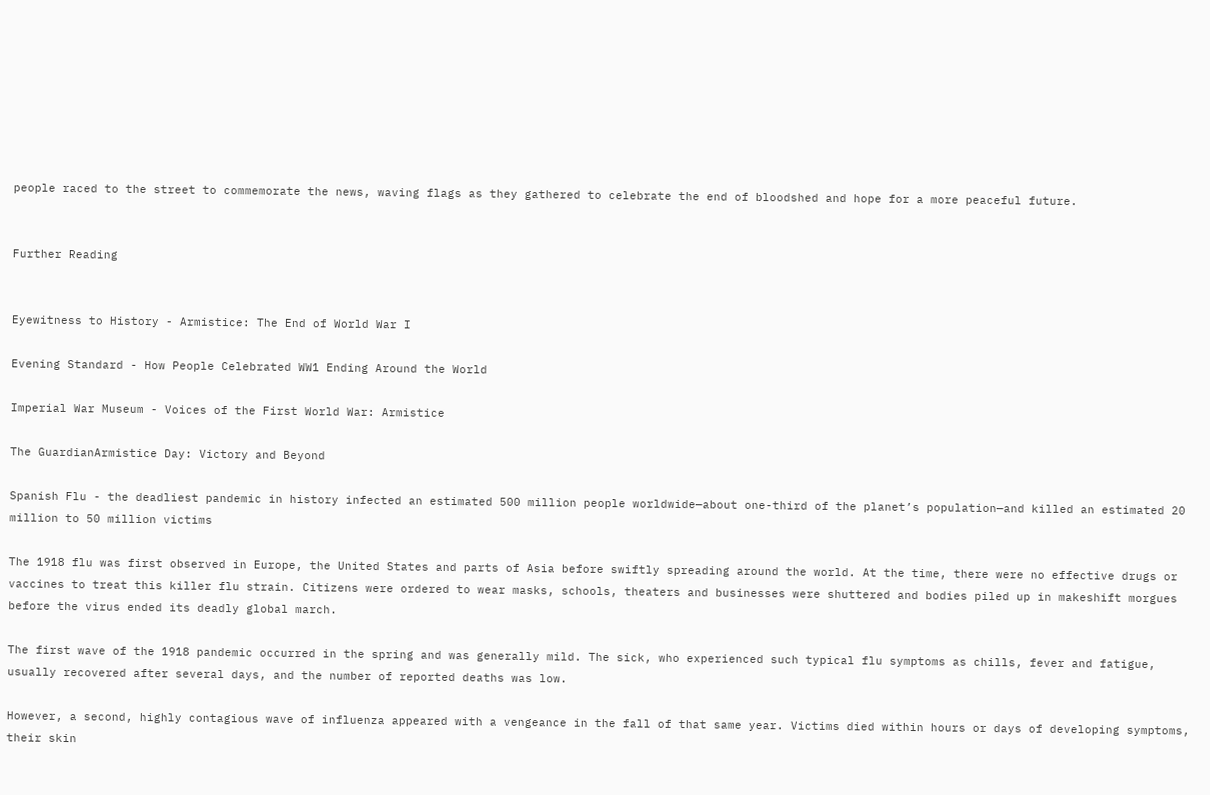people raced to the street to commemorate the news, waving flags as they gathered to celebrate the end of bloodshed and hope for a more peaceful future.


Further Reading


Eyewitness to History - Armistice: The End of World War I

Evening Standard - How People Celebrated WW1 Ending Around the World

Imperial War Museum - Voices of the First World War: Armistice

The GuardianArmistice Day: Victory and Beyond

Spanish Flu - the deadliest pandemic in history infected an estimated 500 million people worldwide—about one-third of the planet’s population—and killed an estimated 20 million to 50 million victims

The 1918 flu was first observed in Europe, the United States and parts of Asia before swiftly spreading around the world. At the time, there were no effective drugs or vaccines to treat this killer flu strain. Citizens were ordered to wear masks, schools, theaters and businesses were shuttered and bodies piled up in makeshift morgues before the virus ended its deadly global march.

The first wave of the 1918 pandemic occurred in the spring and was generally mild. The sick, who experienced such typical flu symptoms as chills, fever and fatigue, usually recovered after several days, and the number of reported deaths was low.

However, a second, highly contagious wave of influenza appeared with a vengeance in the fall of that same year. Victims died within hours or days of developing symptoms, their skin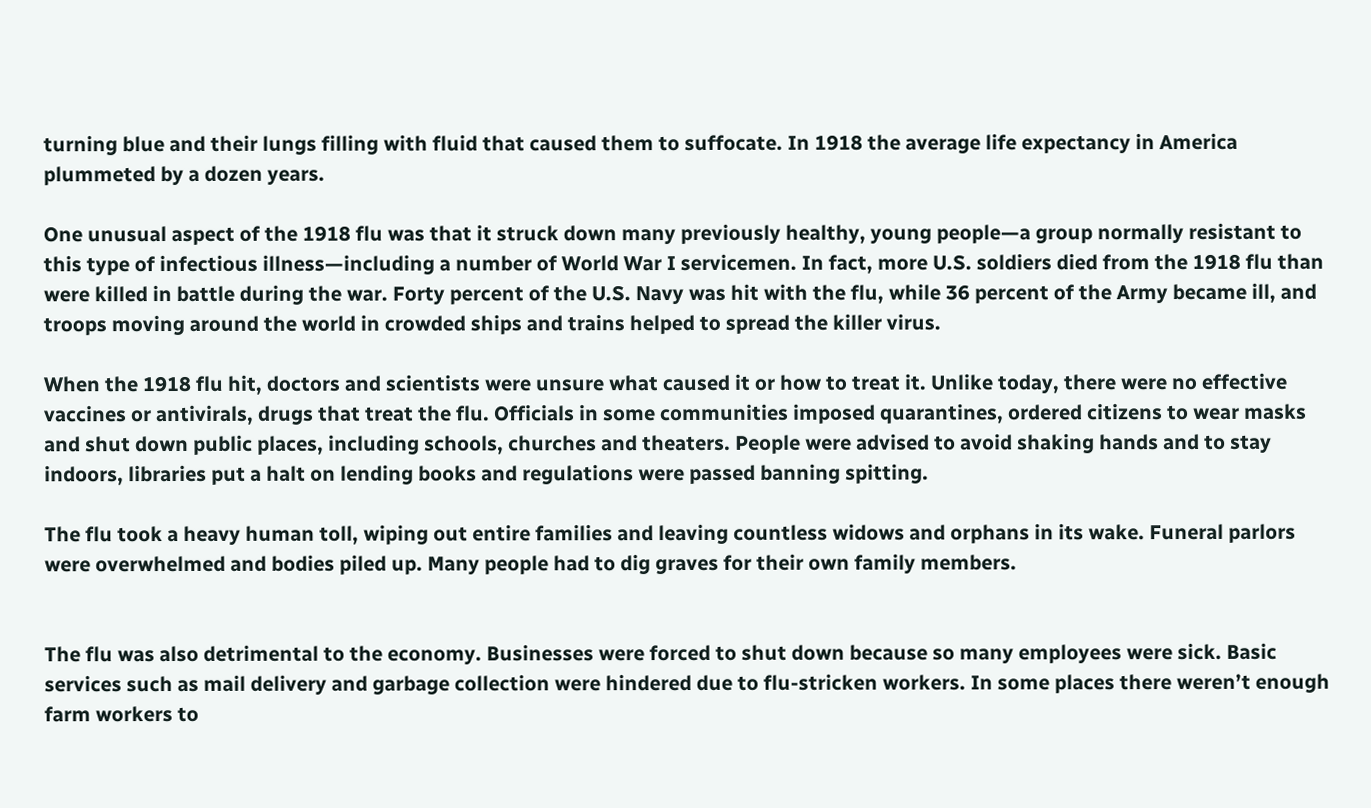turning blue and their lungs filling with fluid that caused them to suffocate. In 1918 the average life expectancy in America plummeted by a dozen years.

One unusual aspect of the 1918 flu was that it struck down many previously healthy, young people—a group normally resistant to this type of infectious illness—including a number of World War I servicemen. In fact, more U.S. soldiers died from the 1918 flu than were killed in battle during the war. Forty percent of the U.S. Navy was hit with the flu, while 36 percent of the Army became ill, and troops moving around the world in crowded ships and trains helped to spread the killer virus.

When the 1918 flu hit, doctors and scientists were unsure what caused it or how to treat it. Unlike today, there were no effective vaccines or antivirals, drugs that treat the flu. Officials in some communities imposed quarantines, ordered citizens to wear masks and shut down public places, including schools, churches and theaters. People were advised to avoid shaking hands and to stay indoors, libraries put a halt on lending books and regulations were passed banning spitting.

The flu took a heavy human toll, wiping out entire families and leaving countless widows and orphans in its wake. Funeral parlors were overwhelmed and bodies piled up. Many people had to dig graves for their own family members.


The flu was also detrimental to the economy. Businesses were forced to shut down because so many employees were sick. Basic services such as mail delivery and garbage collection were hindered due to flu-stricken workers. In some places there weren’t enough farm workers to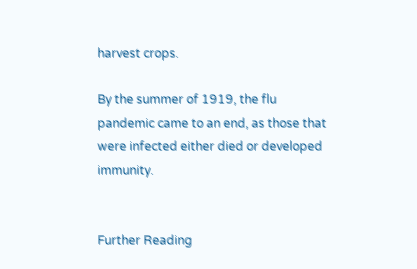harvest crops.

By the summer of 1919, the flu pandemic came to an end, as those that were infected either died or developed immunity.


Further Reading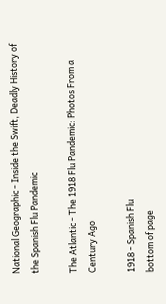National Geographic - Inside the Swift, Deadly History of the Spanish Flu Pandemic

The Atlantic - The 1918 Flu Pandemic: Photos From a Century Ago

1918 - Spanish Flu
bottom of page